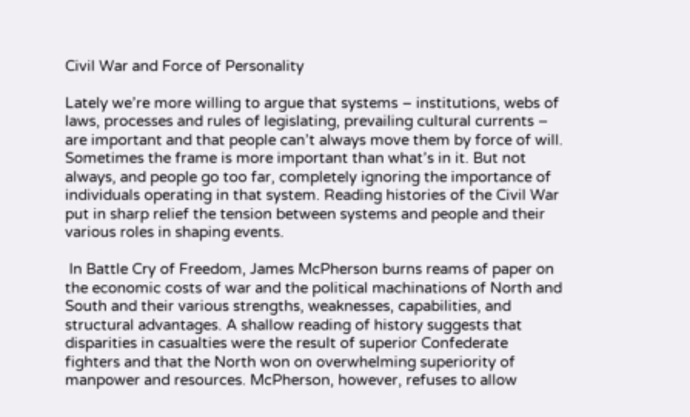Civil War and Force of Personality

Lately we’re more willing to argue that systems – institutions, webs of laws, processes and rules of legislating, prevailing cultural currents – are important and that people can’t always move them by force of will. Sometimes the frame is more important than what’s in it. But not always, and people go too far, completely ignoring the importance of individuals operating in that system. Reading histories of the Civil War put in sharp relief the tension between systems and people and their various roles in shaping events.

 In Battle Cry of Freedom, James McPherson burns reams of paper on the economic costs of war and the political machinations of North and South and their various strengths, weaknesses, capabilities, and structural advantages. A shallow reading of history suggests that disparities in casualties were the result of superior Confederate fighters and that the North won on overwhelming superiority of manpower and resources. McPherson, however, refuses to allow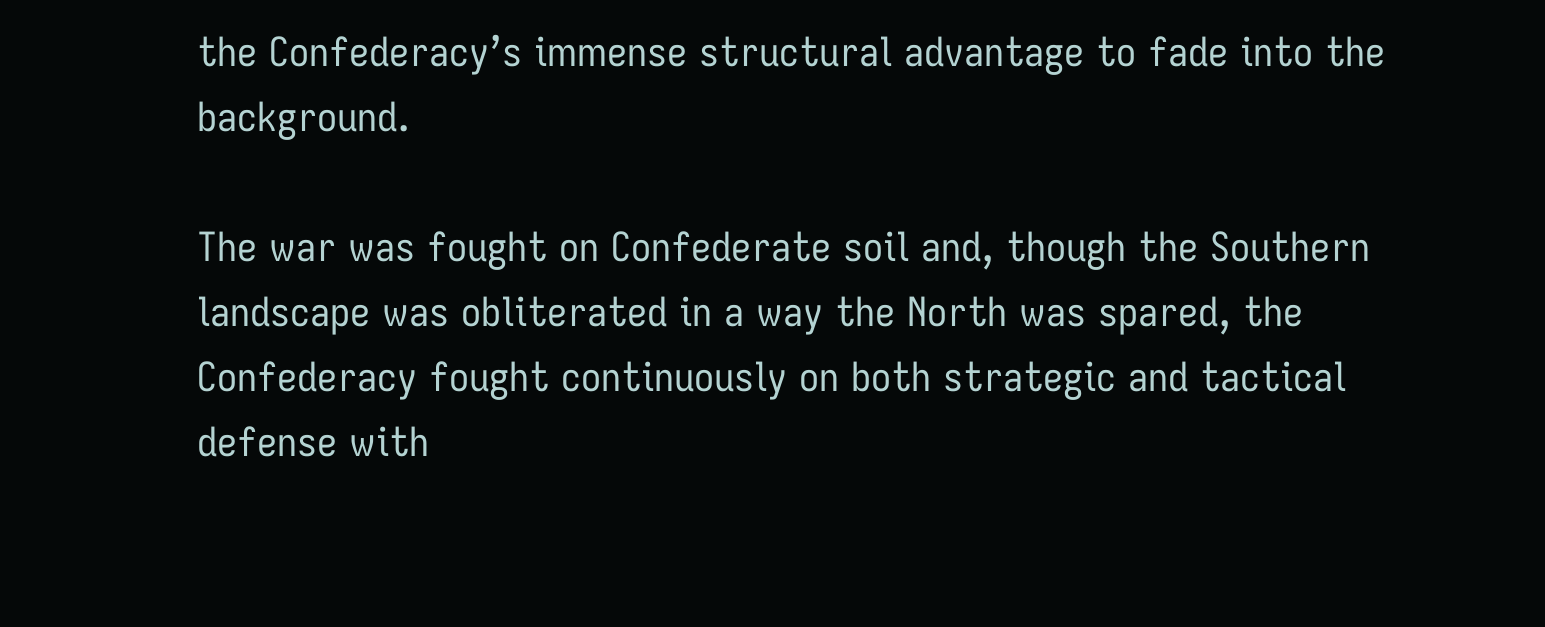the Confederacy’s immense structural advantage to fade into the background.

The war was fought on Confederate soil and, though the Southern landscape was obliterated in a way the North was spared, the Confederacy fought continuously on both strategic and tactical defense with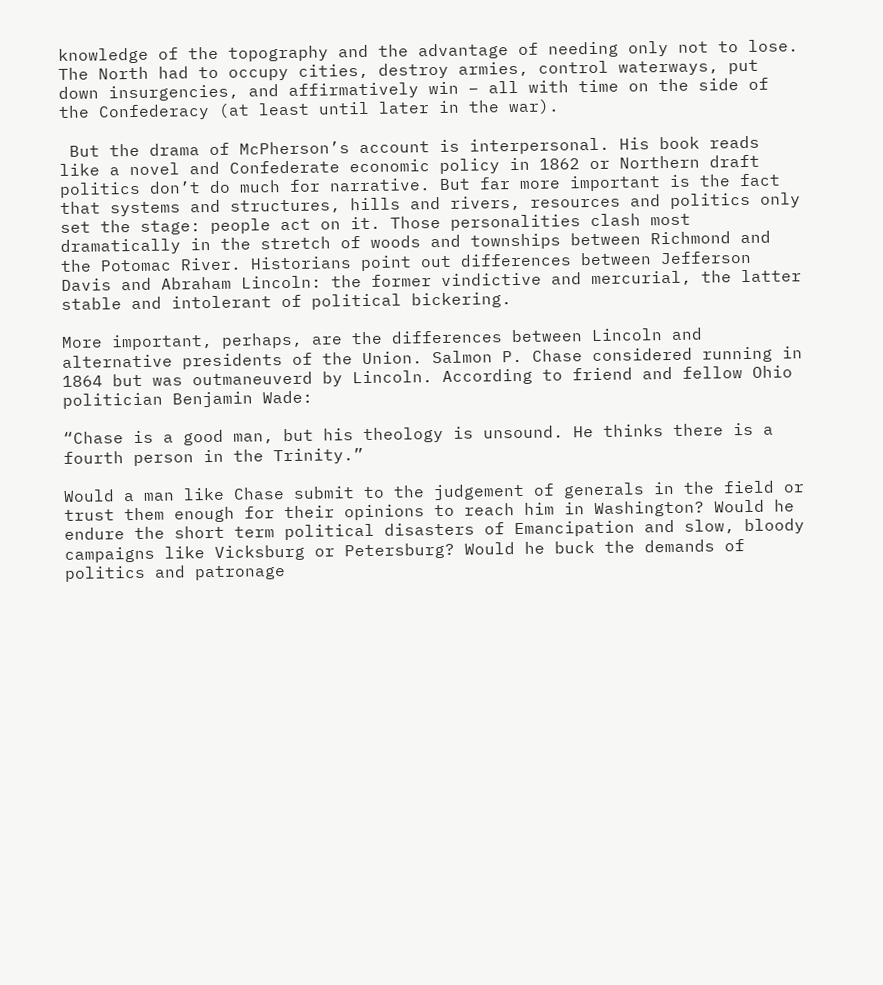knowledge of the topography and the advantage of needing only not to lose. The North had to occupy cities, destroy armies, control waterways, put down insurgencies, and affirmatively win – all with time on the side of the Confederacy (at least until later in the war).

 But the drama of McPherson’s account is interpersonal. His book reads like a novel and Confederate economic policy in 1862 or Northern draft politics don’t do much for narrative. But far more important is the fact that systems and structures, hills and rivers, resources and politics only set the stage: people act on it. Those personalities clash most dramatically in the stretch of woods and townships between Richmond and the Potomac River. Historians point out differences between Jefferson Davis and Abraham Lincoln: the former vindictive and mercurial, the latter stable and intolerant of political bickering.

More important, perhaps, are the differences between Lincoln and alternative presidents of the Union. Salmon P. Chase considered running in 1864 but was outmaneuverd by Lincoln. According to friend and fellow Ohio politician Benjamin Wade:

“Chase is a good man, but his theology is unsound. He thinks there is a fourth person in the Trinity.”

Would a man like Chase submit to the judgement of generals in the field or trust them enough for their opinions to reach him in Washington? Would he endure the short term political disasters of Emancipation and slow, bloody campaigns like Vicksburg or Petersburg? Would he buck the demands of politics and patronage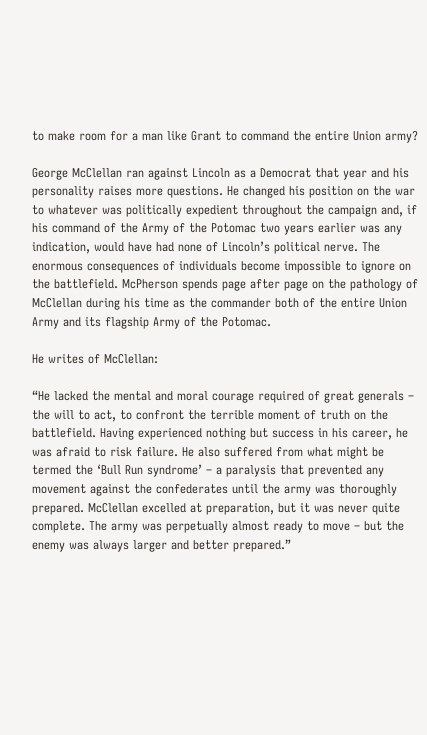to make room for a man like Grant to command the entire Union army?

George McClellan ran against Lincoln as a Democrat that year and his personality raises more questions. He changed his position on the war to whatever was politically expedient throughout the campaign and, if his command of the Army of the Potomac two years earlier was any indication, would have had none of Lincoln’s political nerve. The enormous consequences of individuals become impossible to ignore on the battlefield. McPherson spends page after page on the pathology of McClellan during his time as the commander both of the entire Union Army and its flagship Army of the Potomac.

He writes of McClellan:

“He lacked the mental and moral courage required of great generals – the will to act, to confront the terrible moment of truth on the battlefield. Having experienced nothing but success in his career, he was afraid to risk failure. He also suffered from what might be termed the ‘Bull Run syndrome’ – a paralysis that prevented any movement against the confederates until the army was thoroughly prepared. McClellan excelled at preparation, but it was never quite complete. The army was perpetually almost ready to move – but the enemy was always larger and better prepared.”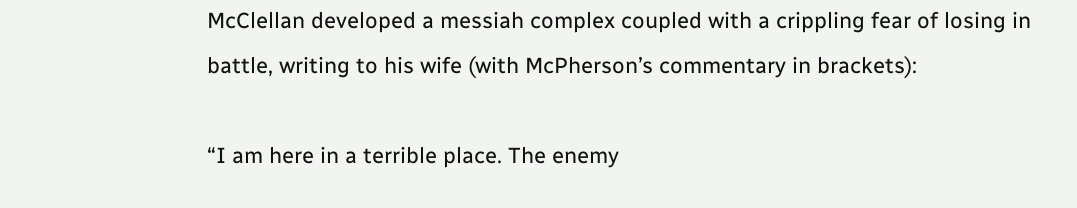McClellan developed a messiah complex coupled with a crippling fear of losing in battle, writing to his wife (with McPherson’s commentary in brackets):

“I am here in a terrible place. The enemy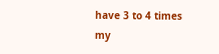have 3 to 4 times my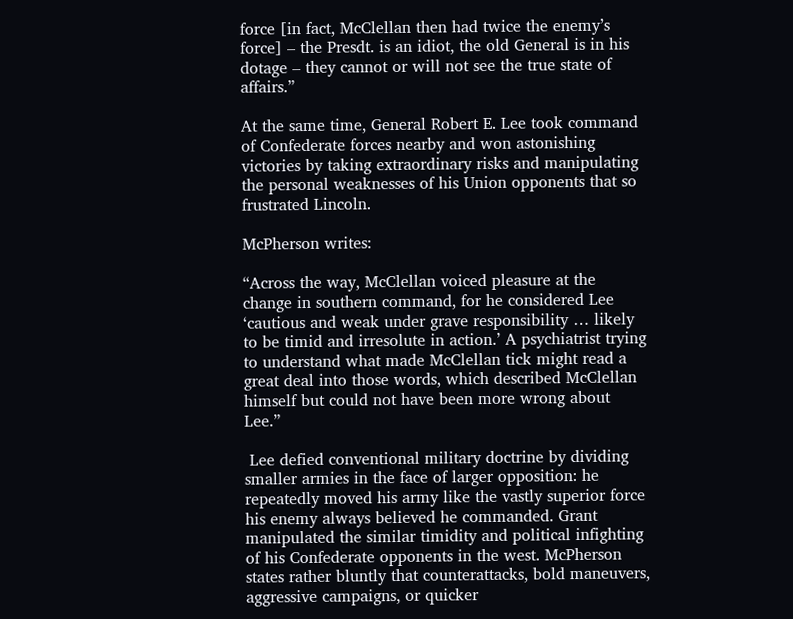force [in fact, McClellan then had twice the enemy’s force] – the Presdt. is an idiot, the old General is in his dotage – they cannot or will not see the true state of affairs.”

At the same time, General Robert E. Lee took command of Confederate forces nearby and won astonishing victories by taking extraordinary risks and manipulating the personal weaknesses of his Union opponents that so frustrated Lincoln.

McPherson writes:

“Across the way, McClellan voiced pleasure at the change in southern command, for he considered Lee ‘cautious and weak under grave responsibility … likely to be timid and irresolute in action.’ A psychiatrist trying to understand what made McClellan tick might read a great deal into those words, which described McClellan himself but could not have been more wrong about Lee.”

 Lee defied conventional military doctrine by dividing smaller armies in the face of larger opposition: he repeatedly moved his army like the vastly superior force his enemy always believed he commanded. Grant manipulated the similar timidity and political infighting of his Confederate opponents in the west. McPherson states rather bluntly that counterattacks, bold maneuvers, aggressive campaigns, or quicker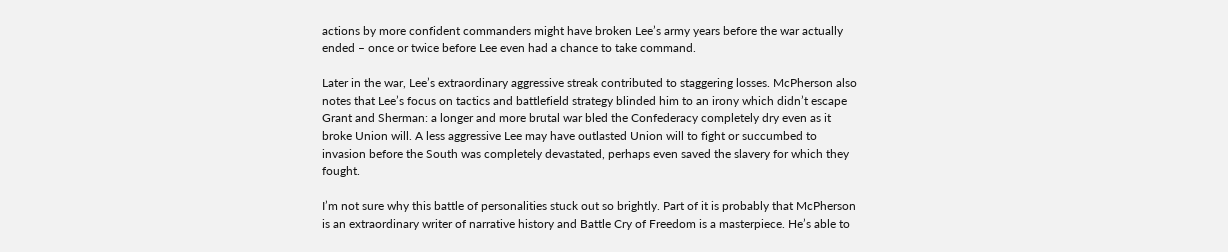actions by more confident commanders might have broken Lee’s army years before the war actually ended – once or twice before Lee even had a chance to take command.

Later in the war, Lee’s extraordinary aggressive streak contributed to staggering losses. McPherson also notes that Lee’s focus on tactics and battlefield strategy blinded him to an irony which didn’t escape Grant and Sherman: a longer and more brutal war bled the Confederacy completely dry even as it broke Union will. A less aggressive Lee may have outlasted Union will to fight or succumbed to invasion before the South was completely devastated, perhaps even saved the slavery for which they fought.

I’m not sure why this battle of personalities stuck out so brightly. Part of it is probably that McPherson is an extraordinary writer of narrative history and Battle Cry of Freedom is a masterpiece. He’s able to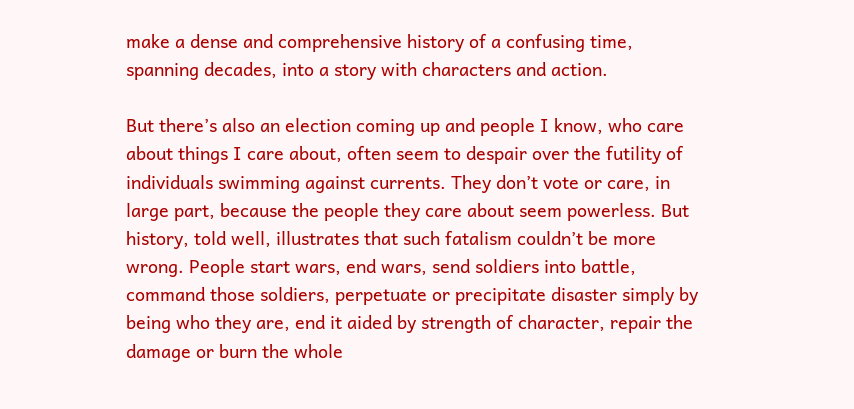make a dense and comprehensive history of a confusing time, spanning decades, into a story with characters and action.

But there’s also an election coming up and people I know, who care about things I care about, often seem to despair over the futility of individuals swimming against currents. They don’t vote or care, in large part, because the people they care about seem powerless. But history, told well, illustrates that such fatalism couldn’t be more wrong. People start wars, end wars, send soldiers into battle, command those soldiers, perpetuate or precipitate disaster simply by being who they are, end it aided by strength of character, repair the damage or burn the whole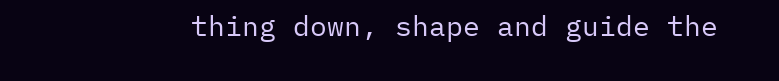thing down, shape and guide the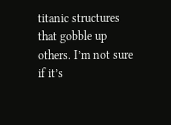titanic structures that gobble up others. I’m not sure if it’s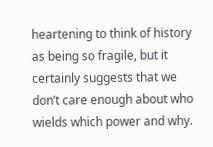heartening to think of history as being so fragile, but it certainly suggests that we don’t care enough about who wields which power and why.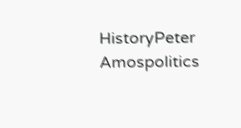HistoryPeter Amospolitics